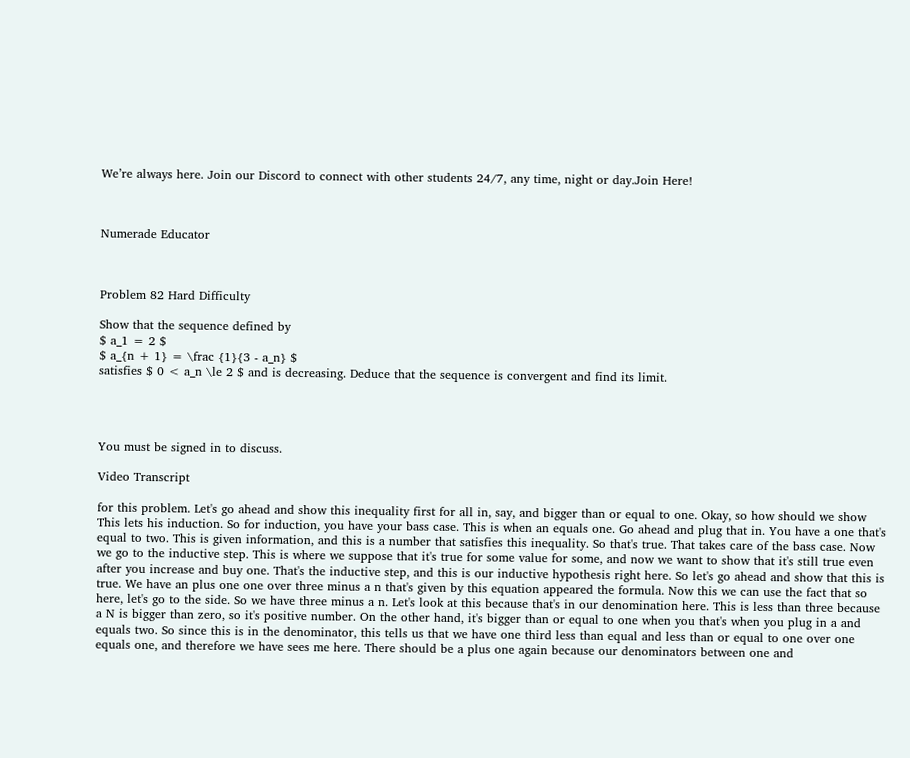We’re always here. Join our Discord to connect with other students 24/7, any time, night or day.Join Here!



Numerade Educator



Problem 82 Hard Difficulty

Show that the sequence defined by
$ a_1 = 2 $
$ a_{n + 1} = \frac {1}{3 - a_n} $
satisfies $ 0 < a_n \le 2 $ and is decreasing. Deduce that the sequence is convergent and find its limit.




You must be signed in to discuss.

Video Transcript

for this problem. Let's go ahead and show this inequality first for all in, say, and bigger than or equal to one. Okay, so how should we show This lets his induction. So for induction, you have your bass case. This is when an equals one. Go ahead and plug that in. You have a one that's equal to two. This is given information, and this is a number that satisfies this inequality. So that's true. That takes care of the bass case. Now we go to the inductive step. This is where we suppose that it's true for some value for some, and now we want to show that it's still true even after you increase and buy one. That's the inductive step, and this is our inductive hypothesis right here. So let's go ahead and show that this is true. We have an plus one one over three minus a n that's given by this equation appeared the formula. Now this we can use the fact that so here, let's go to the side. So we have three minus a n. Let's look at this because that's in our denomination here. This is less than three because a N is bigger than zero, so it's positive number. On the other hand, it's bigger than or equal to one when you that's when you plug in a and equals two. So since this is in the denominator, this tells us that we have one third less than equal and less than or equal to one over one equals one, and therefore we have sees me here. There should be a plus one again because our denominators between one and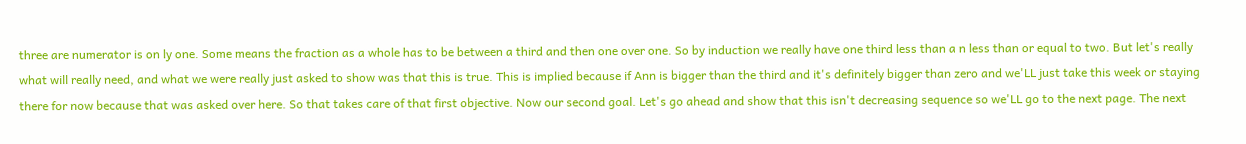three are numerator is on ly one. Some means the fraction as a whole has to be between a third and then one over one. So by induction we really have one third less than a n less than or equal to two. But let's really what will really need, and what we were really just asked to show was that this is true. This is implied because if Ann is bigger than the third and it's definitely bigger than zero and we'LL just take this week or staying there for now because that was asked over here. So that takes care of that first objective. Now our second goal. Let's go ahead and show that this isn't decreasing sequence so we'LL go to the next page. The next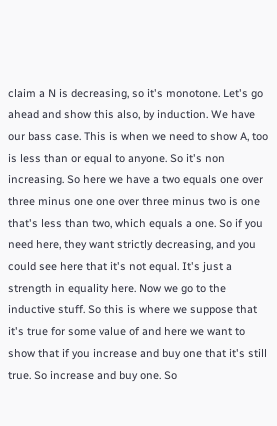claim a N is decreasing, so it's monotone. Let's go ahead and show this also, by induction. We have our bass case. This is when we need to show A, too is less than or equal to anyone. So it's non increasing. So here we have a two equals one over three minus one one over three minus two is one that's less than two, which equals a one. So if you need here, they want strictly decreasing, and you could see here that it's not equal. It's just a strength in equality here. Now we go to the inductive stuff. So this is where we suppose that it's true for some value of and here we want to show that if you increase and buy one that it's still true. So increase and buy one. So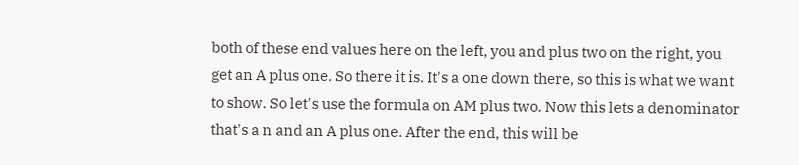both of these end values here on the left, you and plus two on the right, you get an A plus one. So there it is. It's a one down there, so this is what we want to show. So let's use the formula on AM plus two. Now this lets a denominator that's a n and an A plus one. After the end, this will be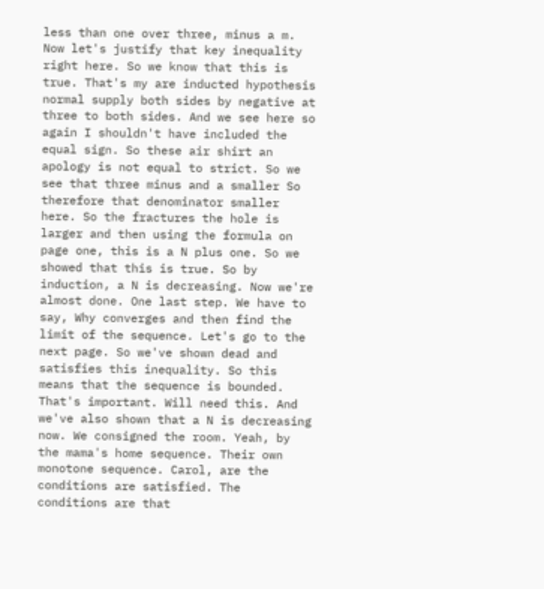less than one over three, minus a m. Now let's justify that key inequality right here. So we know that this is true. That's my are inducted hypothesis normal supply both sides by negative at three to both sides. And we see here so again I shouldn't have included the equal sign. So these air shirt an apology is not equal to strict. So we see that three minus and a smaller So therefore that denominator smaller here. So the fractures the hole is larger and then using the formula on page one, this is a N plus one. So we showed that this is true. So by induction, a N is decreasing. Now we're almost done. One last step. We have to say, Why converges and then find the limit of the sequence. Let's go to the next page. So we've shown dead and satisfies this inequality. So this means that the sequence is bounded. That's important. Will need this. And we've also shown that a N is decreasing now. We consigned the room. Yeah, by the mama's home sequence. Their own monotone sequence. Carol, are the conditions are satisfied. The conditions are that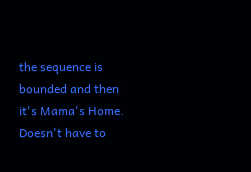the sequence is bounded and then it's Mama's Home. Doesn't have to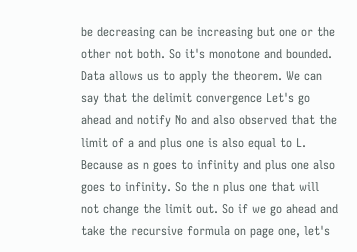be decreasing can be increasing but one or the other not both. So it's monotone and bounded. Data allows us to apply the theorem. We can say that the delimit convergence Let's go ahead and notify No and also observed that the limit of a and plus one is also equal to L. Because as n goes to infinity and plus one also goes to infinity. So the n plus one that will not change the limit out. So if we go ahead and take the recursive formula on page one, let's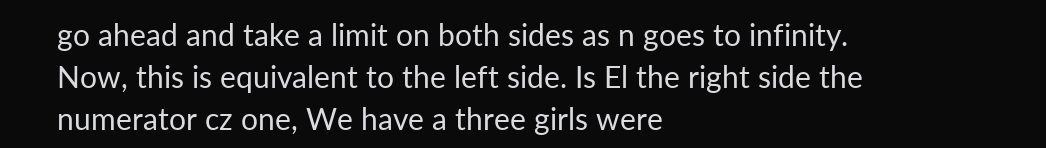go ahead and take a limit on both sides as n goes to infinity. Now, this is equivalent to the left side. Is El the right side the numerator cz one, We have a three girls were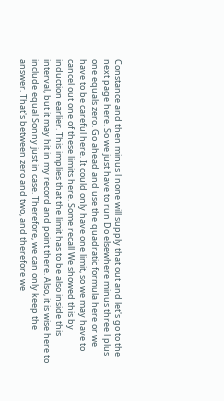Constance and then minus l none will supply that out and let's go to the next page here. So we just have to run Do elsewhere minus three l plus one equals zero. Go ahead and use the quadratic formula here or we have to be careful here. It could only have one limit, so we may have to cancel out one of these limits here. Some recall We showed this by induction earlier. This implies that the limit has to be also inside this interval, but it may hit in my record and point there. Also, it is wise here to include equal Sonny just in case. Therefore, we can only keep the answer. That's between zero and two, and therefore we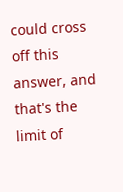could cross off this answer, and that's the limit of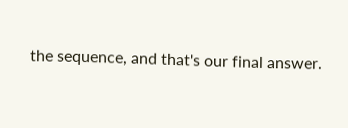the sequence, and that's our final answer.